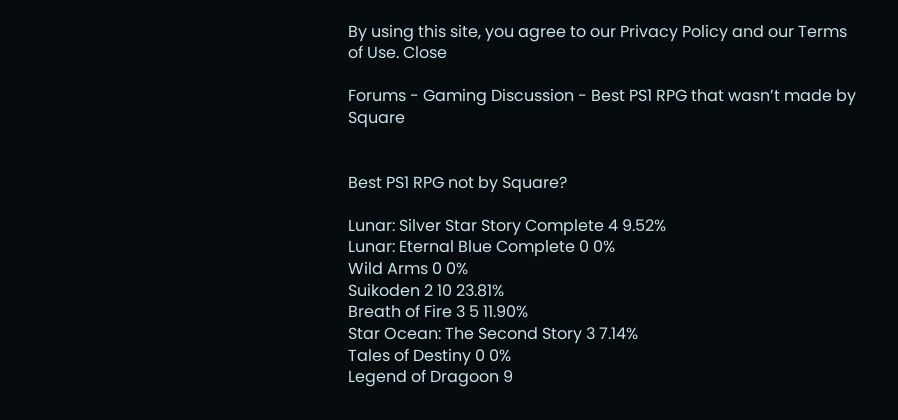By using this site, you agree to our Privacy Policy and our Terms of Use. Close

Forums - Gaming Discussion - Best PS1 RPG that wasn’t made by Square


Best PS1 RPG not by Square?

Lunar: Silver Star Story Complete 4 9.52%
Lunar: Eternal Blue Complete 0 0%
Wild Arms 0 0%
Suikoden 2 10 23.81%
Breath of Fire 3 5 11.90%
Star Ocean: The Second Story 3 7.14%
Tales of Destiny 0 0%
Legend of Dragoon 9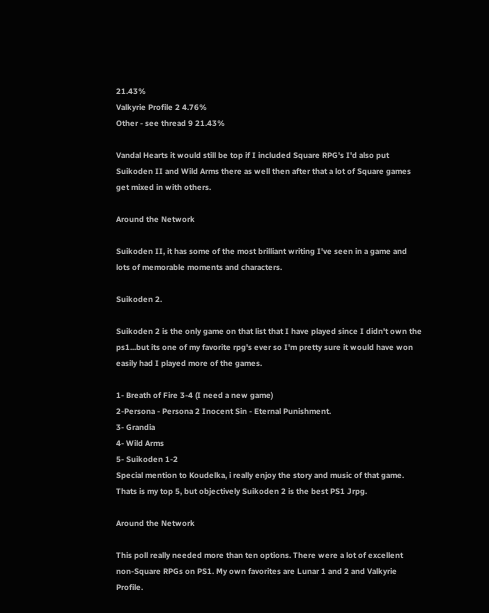21.43%
Valkyrie Profile 2 4.76%
Other - see thread 9 21.43%

Vandal Hearts it would still be top if I included Square RPG's I'd also put Suikoden II and Wild Arms there as well then after that a lot of Square games get mixed in with others.

Around the Network

Suikoden II, it has some of the most brilliant writing I've seen in a game and lots of memorable moments and characters.

Suikoden 2.

Suikoden 2 is the only game on that list that I have played since I didn't own the ps1...but its one of my favorite rpg's ever so I'm pretty sure it would have won easily had I played more of the games.

1- Breath of Fire 3-4 (I need a new game)
2-Persona - Persona 2 Inocent Sin - Eternal Punishment.
3- Grandia
4- Wild Arms
5- Suikoden 1-2
Special mention to Koudelka, i really enjoy the story and music of that game.
Thats is my top 5, but objectively Suikoden 2 is the best PS1 Jrpg.

Around the Network

This poll really needed more than ten options. There were a lot of excellent non-Square RPGs on PS1. My own favorites are Lunar 1 and 2 and Valkyrie Profile.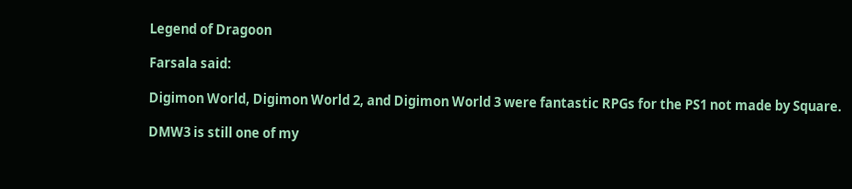Legend of Dragoon

Farsala said:

Digimon World, Digimon World 2, and Digimon World 3 were fantastic RPGs for the PS1 not made by Square.

DMW3 is still one of my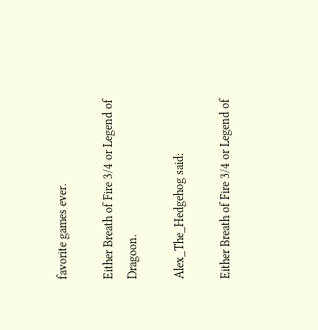favorite games ever.

Either Breath of Fire 3/4 or Legend of Dragoon.

Alex_The_Hedgehog said:

Either Breath of Fire 3/4 or Legend of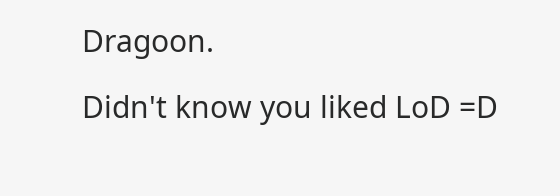Dragoon.

Didn't know you liked LoD =D